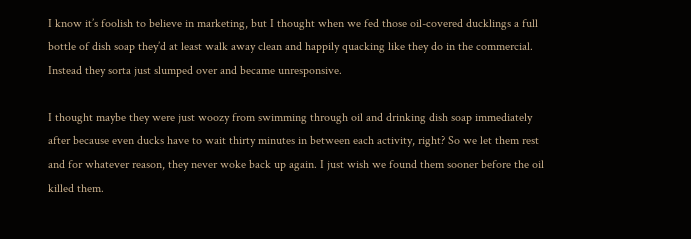I know it’s foolish to believe in marketing, but I thought when we fed those oil-covered ducklings a full bottle of dish soap they’d at least walk away clean and happily quacking like they do in the commercial. Instead they sorta just slumped over and became unresponsive.

I thought maybe they were just woozy from swimming through oil and drinking dish soap immediately after because even ducks have to wait thirty minutes in between each activity, right? So we let them rest and for whatever reason, they never woke back up again. I just wish we found them sooner before the oil killed them.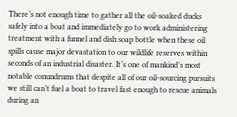There’s not enough time to gather all the oil-soaked ducks safely into a boat and immediately go to work administering treatment with a funnel and dish soap bottle when these oil spills cause major devastation to our wildlife reserves within seconds of an industrial disaster. It’s one of mankind’s most notable conundrums that despite all of our oil-sourcing pursuits we still can’t fuel a boat to travel fast enough to rescue animals during an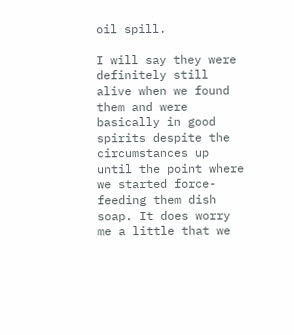oil spill.

I will say they were definitely still alive when we found them and were basically in good spirits despite the circumstances up until the point where we started force-feeding them dish soap. It does worry me a little that we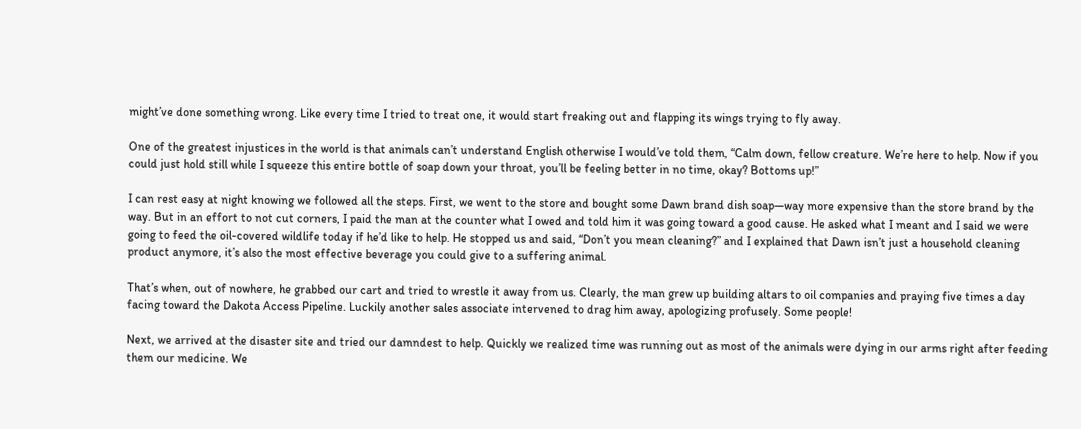might’ve done something wrong. Like every time I tried to treat one, it would start freaking out and flapping its wings trying to fly away.

One of the greatest injustices in the world is that animals can’t understand English otherwise I would’ve told them, “Calm down, fellow creature. We’re here to help. Now if you could just hold still while I squeeze this entire bottle of soap down your throat, you’ll be feeling better in no time, okay? Bottoms up!”

I can rest easy at night knowing we followed all the steps. First, we went to the store and bought some Dawn brand dish soap—way more expensive than the store brand by the way. But in an effort to not cut corners, I paid the man at the counter what I owed and told him it was going toward a good cause. He asked what I meant and I said we were going to feed the oil-covered wildlife today if he’d like to help. He stopped us and said, “Don’t you mean cleaning?” and I explained that Dawn isn’t just a household cleaning product anymore, it’s also the most effective beverage you could give to a suffering animal.

That’s when, out of nowhere, he grabbed our cart and tried to wrestle it away from us. Clearly, the man grew up building altars to oil companies and praying five times a day facing toward the Dakota Access Pipeline. Luckily another sales associate intervened to drag him away, apologizing profusely. Some people!

Next, we arrived at the disaster site and tried our damndest to help. Quickly we realized time was running out as most of the animals were dying in our arms right after feeding them our medicine. We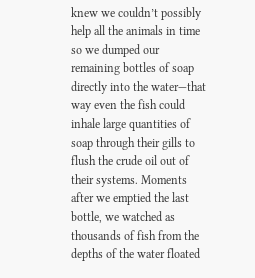knew we couldn’t possibly help all the animals in time so we dumped our remaining bottles of soap directly into the water—that way even the fish could inhale large quantities of soap through their gills to flush the crude oil out of their systems. Moments after we emptied the last bottle, we watched as thousands of fish from the depths of the water floated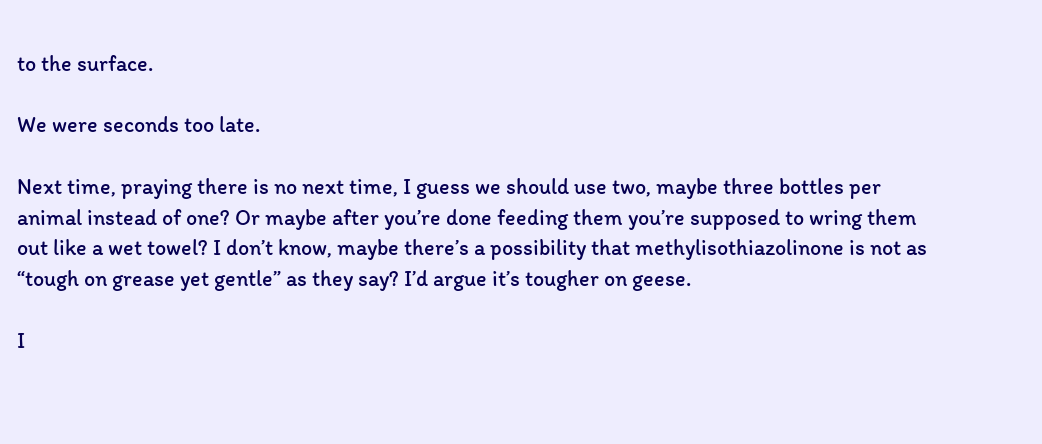to the surface.

We were seconds too late.

Next time, praying there is no next time, I guess we should use two, maybe three bottles per animal instead of one? Or maybe after you’re done feeding them you’re supposed to wring them out like a wet towel? I don’t know, maybe there’s a possibility that methylisothiazolinone is not as “tough on grease yet gentle” as they say? I’d argue it’s tougher on geese.

I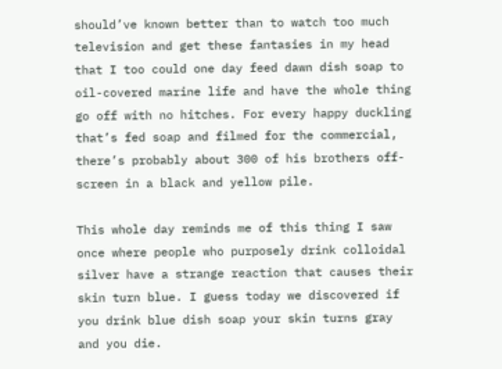should’ve known better than to watch too much television and get these fantasies in my head that I too could one day feed dawn dish soap to oil-covered marine life and have the whole thing go off with no hitches. For every happy duckling that’s fed soap and filmed for the commercial, there’s probably about 300 of his brothers off-screen in a black and yellow pile.

This whole day reminds me of this thing I saw once where people who purposely drink colloidal silver have a strange reaction that causes their skin turn blue. I guess today we discovered if you drink blue dish soap your skin turns gray and you die.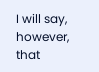I will say, however, that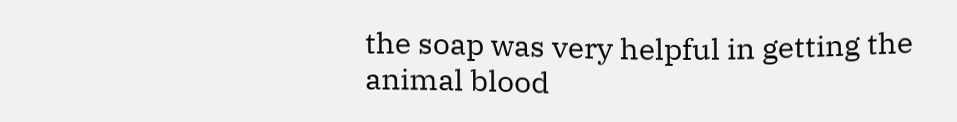the soap was very helpful in getting the animal blood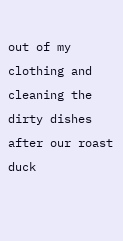out of my clothing and cleaning the dirty dishes after our roast duck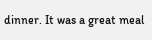dinner. It was a great meal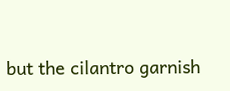but the cilantro garnish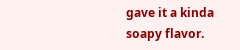gave it a kinda soapy flavor.